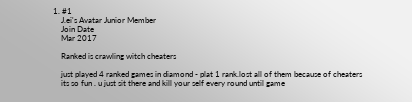1. #1
    J.ei's Avatar Junior Member
    Join Date
    Mar 2017

    Ranked is crawling witch cheaters

    just played 4 ranked games in diamond - plat 1 rank.lost all of them because of cheaters
    its so fun . u just sit there and kill your self every round until game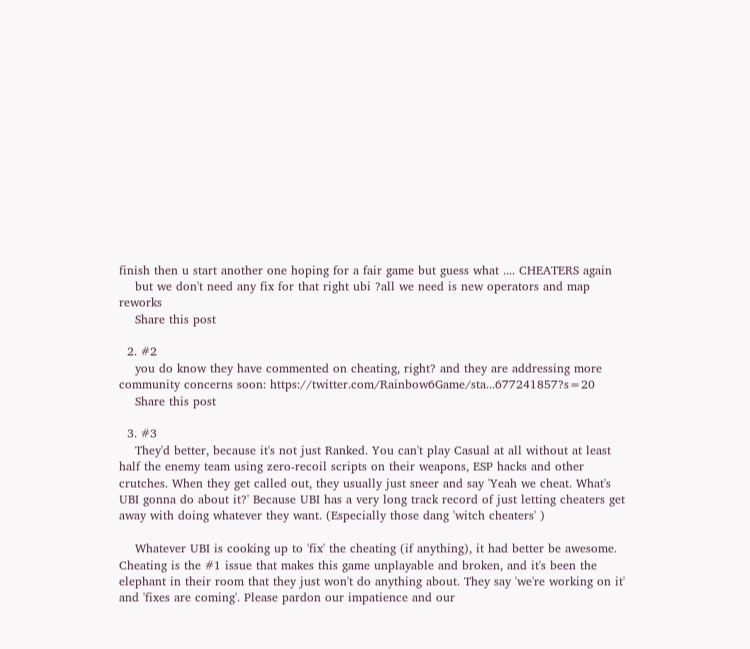finish then u start another one hoping for a fair game but guess what .... CHEATERS again
    but we don't need any fix for that right ubi ?all we need is new operators and map reworks
    Share this post

  2. #2
    you do know they have commented on cheating, right? and they are addressing more community concerns soon: https://twitter.com/Rainbow6Game/sta...677241857?s=20
    Share this post

  3. #3
    They'd better, because it's not just Ranked. You can't play Casual at all without at least half the enemy team using zero-recoil scripts on their weapons, ESP hacks and other crutches. When they get called out, they usually just sneer and say 'Yeah we cheat. What's UBI gonna do about it?' Because UBI has a very long track record of just letting cheaters get away with doing whatever they want. (Especially those dang 'witch cheaters' )

    Whatever UBI is cooking up to 'fix' the cheating (if anything), it had better be awesome. Cheating is the #1 issue that makes this game unplayable and broken, and it's been the elephant in their room that they just won't do anything about. They say 'we're working on it' and 'fixes are coming'. Please pardon our impatience and our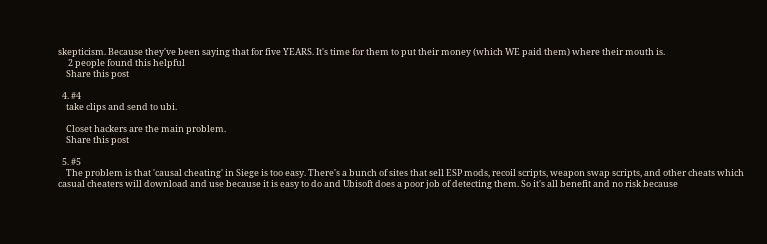skepticism. Because they've been saying that for five YEARS. It's time for them to put their money (which WE paid them) where their mouth is.
     2 people found this helpful
    Share this post

  4. #4
    take clips and send to ubi.

    Closet hackers are the main problem.
    Share this post

  5. #5
    The problem is that 'causal cheating' in Siege is too easy. There's a bunch of sites that sell ESP mods, recoil scripts, weapon swap scripts, and other cheats which casual cheaters will download and use because it is easy to do and Ubisoft does a poor job of detecting them. So it's all benefit and no risk because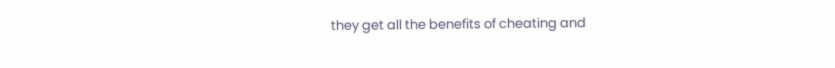they get all the benefits of cheating and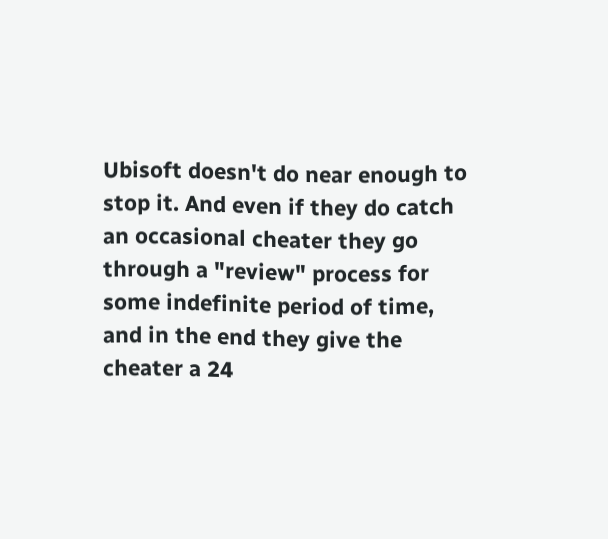Ubisoft doesn't do near enough to stop it. And even if they do catch an occasional cheater they go through a "review" process for some indefinite period of time, and in the end they give the cheater a 24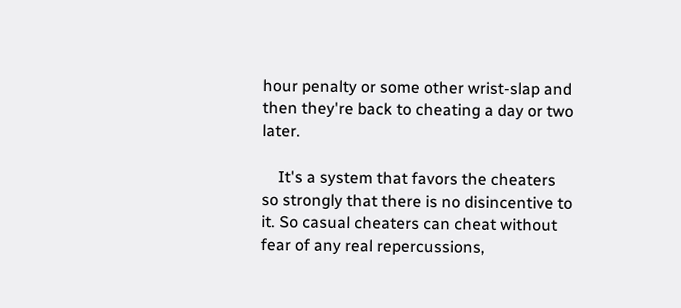hour penalty or some other wrist-slap and then they're back to cheating a day or two later.

    It's a system that favors the cheaters so strongly that there is no disincentive to it. So casual cheaters can cheat without fear of any real repercussions,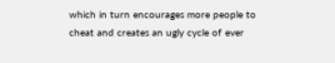which in turn encourages more people to cheat and creates an ugly cycle of ever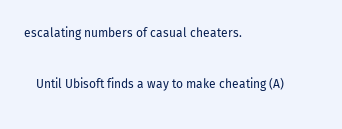escalating numbers of casual cheaters.

    Until Ubisoft finds a way to make cheating (A)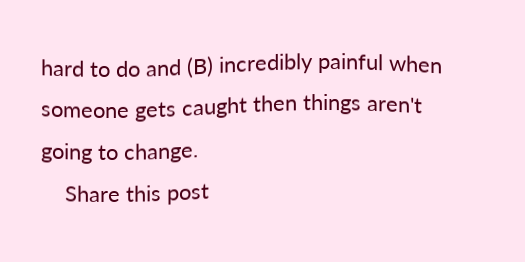hard to do and (B) incredibly painful when someone gets caught then things aren't going to change.
    Share this post